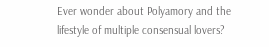Ever wonder about Polyamory and the lifestyle of multiple consensual lovers?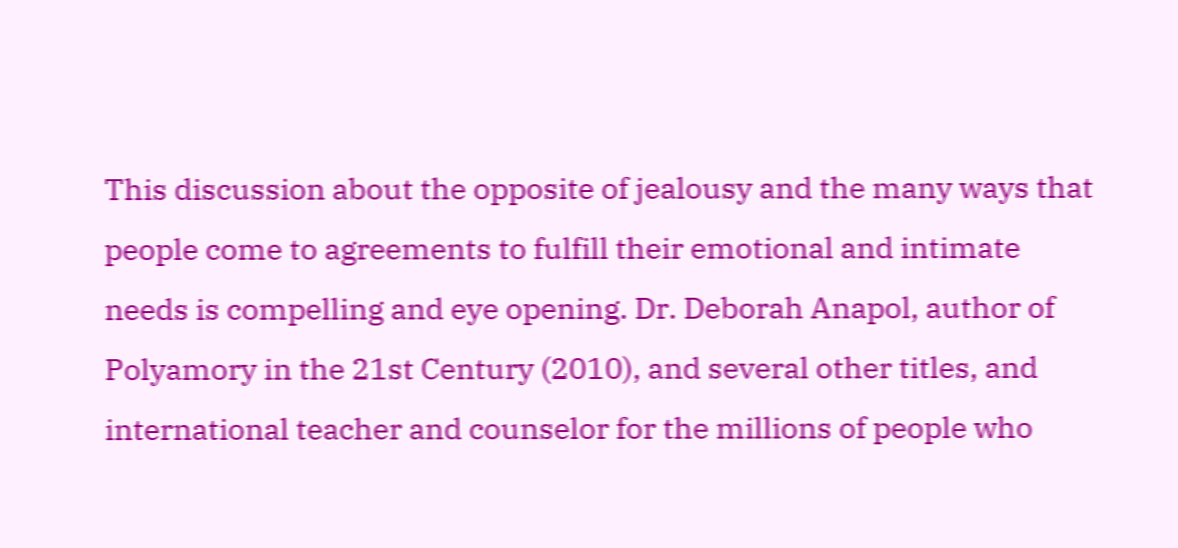This discussion about the opposite of jealousy and the many ways that people come to agreements to fulfill their emotional and intimate needs is compelling and eye opening. Dr. Deborah Anapol, author of Polyamory in the 21st Century (2010), and several other titles, and international teacher and counselor for the millions of people who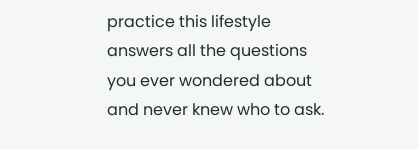practice this lifestyle answers all the questions you ever wondered about and never knew who to ask.